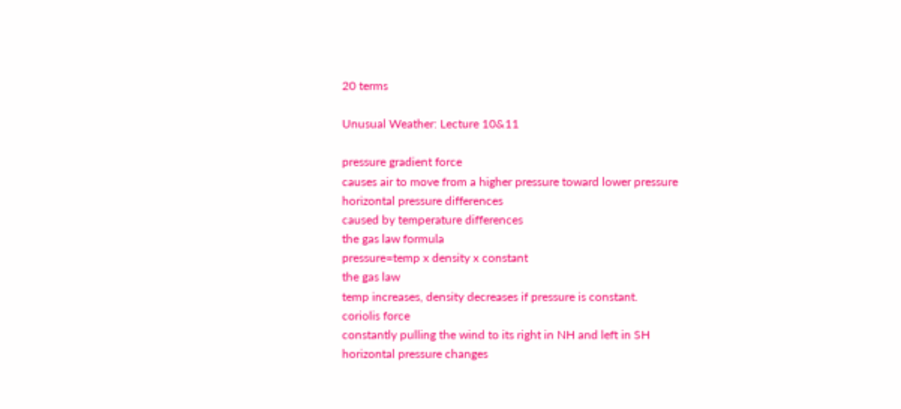20 terms

Unusual Weather: Lecture 10&11

pressure gradient force
causes air to move from a higher pressure toward lower pressure
horizontal pressure differences
caused by temperature differences
the gas law formula
pressure=temp x density x constant
the gas law
temp increases, density decreases if pressure is constant.
coriolis force
constantly pulling the wind to its right in NH and left in SH
horizontal pressure changes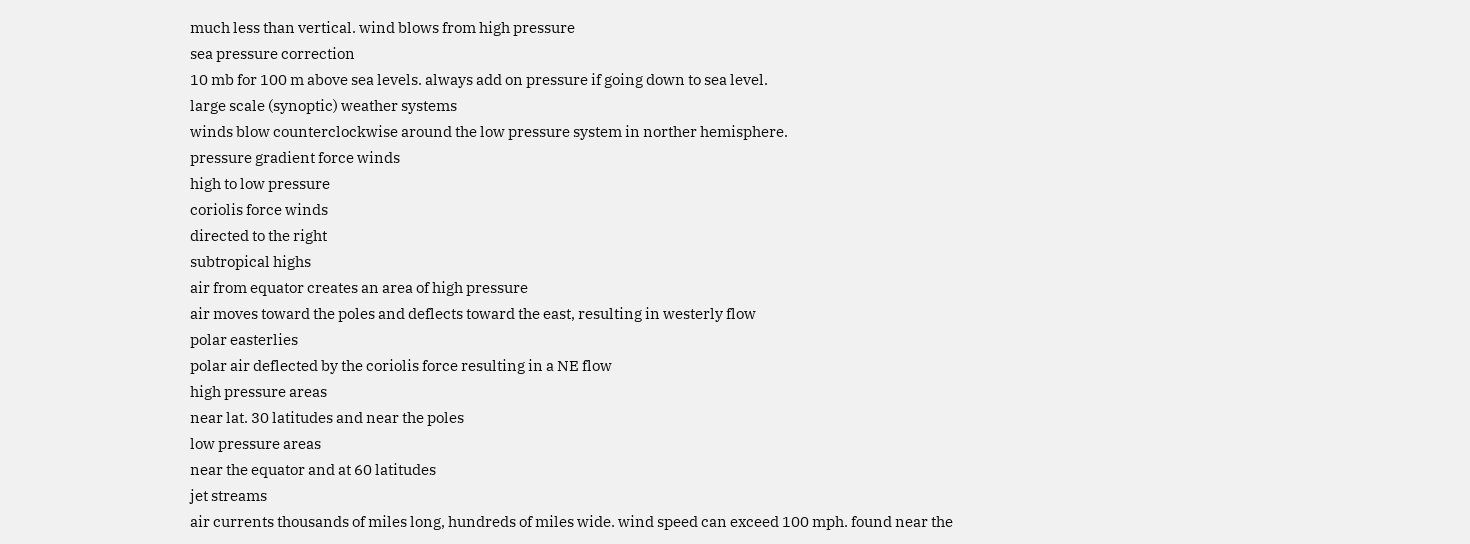much less than vertical. wind blows from high pressure
sea pressure correction
10 mb for 100 m above sea levels. always add on pressure if going down to sea level.
large scale (synoptic) weather systems
winds blow counterclockwise around the low pressure system in norther hemisphere.
pressure gradient force winds
high to low pressure
coriolis force winds
directed to the right
subtropical highs
air from equator creates an area of high pressure
air moves toward the poles and deflects toward the east, resulting in westerly flow
polar easterlies
polar air deflected by the coriolis force resulting in a NE flow
high pressure areas
near lat. 30 latitudes and near the poles
low pressure areas
near the equator and at 60 latitudes
jet streams
air currents thousands of miles long, hundreds of miles wide. wind speed can exceed 100 mph. found near the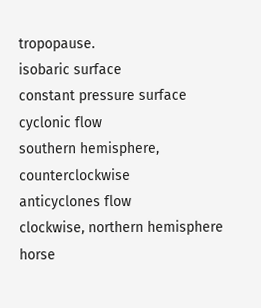tropopause.
isobaric surface
constant pressure surface
cyclonic flow
southern hemisphere, counterclockwise
anticyclones flow
clockwise, northern hemisphere
horse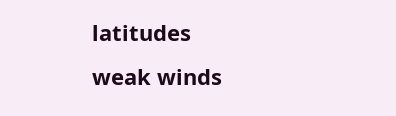latitudes
weak winds